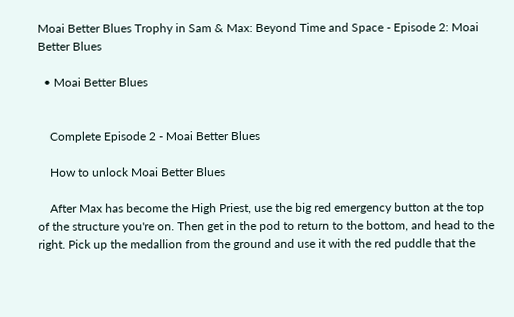Moai Better Blues Trophy in Sam & Max: Beyond Time and Space - Episode 2: Moai Better Blues

  • Moai Better Blues


    Complete Episode 2 - Moai Better Blues

    How to unlock Moai Better Blues

    After Max has become the High Priest, use the big red emergency button at the top of the structure you're on. Then get in the pod to return to the bottom, and head to the right. Pick up the medallion from the ground and use it with the red puddle that the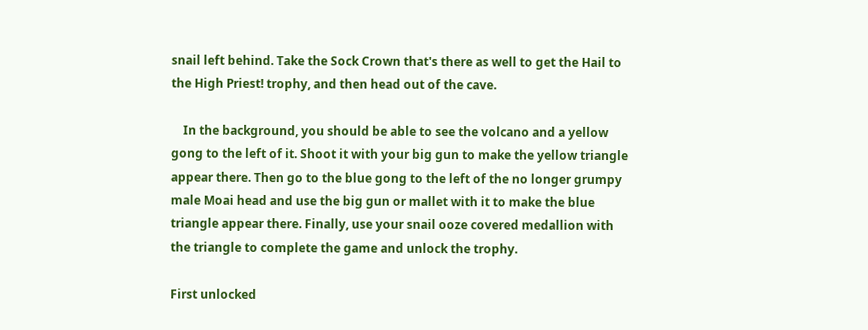snail left behind. Take the Sock Crown that's there as well to get the Hail to the High Priest! trophy, and then head out of the cave.

    In the background, you should be able to see the volcano and a yellow gong to the left of it. Shoot it with your big gun to make the yellow triangle appear there. Then go to the blue gong to the left of the no longer grumpy male Moai head and use the big gun or mallet with it to make the blue triangle appear there. Finally, use your snail ooze covered medallion with the triangle to complete the game and unlock the trophy.

First unlocked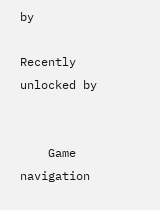by

Recently unlocked by


    Game navigation